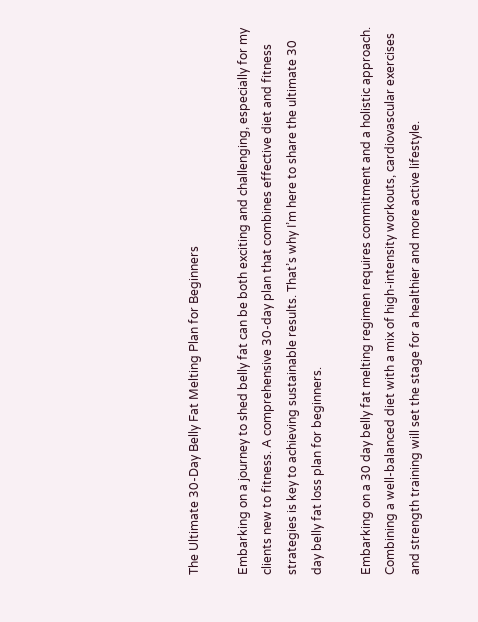The Ultimate 30-Day Belly Fat Melting Plan for Beginners

Embarking on a journey to shed belly fat can be both exciting and challenging, especially for my clients new to fitness. A comprehensive 30-day plan that combines effective diet and fitness strategies is key to achieving sustainable results. That’s why I’m here to share the ultimate 30 day belly fat loss plan for beginners.

Embarking on a 30 day belly fat melting regimen requires commitment and a holistic approach. Combining a well-balanced diet with a mix of high-intensity workouts, cardiovascular exercises and strength training will set the stage for a healthier and more active lifestyle.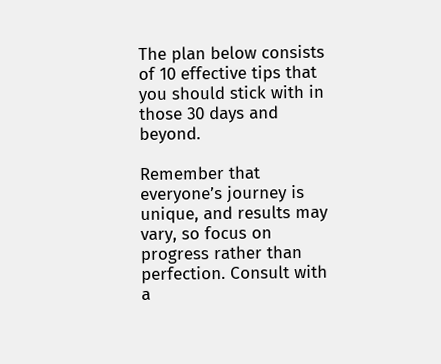The plan below consists of 10 effective tips that you should stick with in those 30 days and beyond.

Remember that everyone’s journey is unique, and results may vary, so focus on progress rather than perfection. Consult with a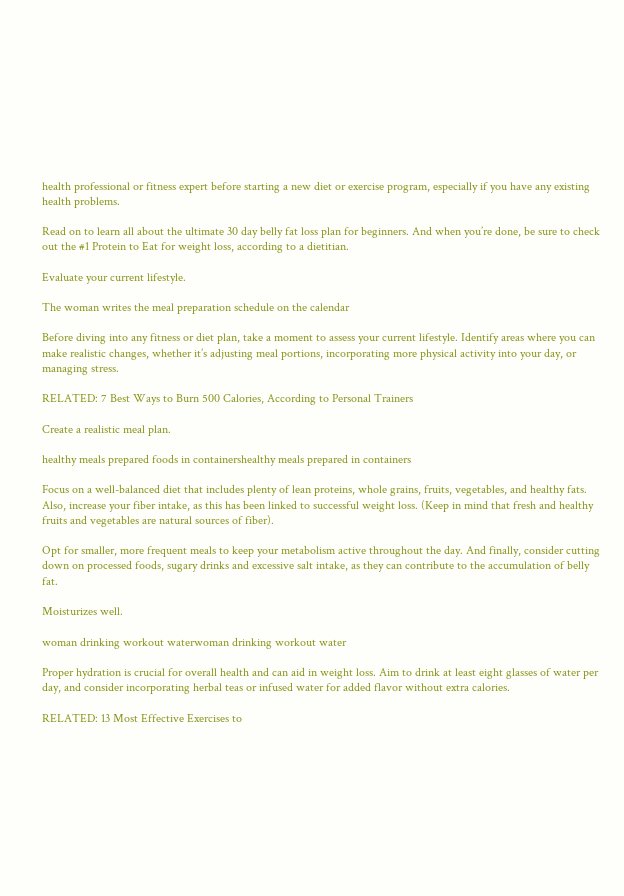health professional or fitness expert before starting a new diet or exercise program, especially if you have any existing health problems.

Read on to learn all about the ultimate 30 day belly fat loss plan for beginners. And when you’re done, be sure to check out the #1 Protein to Eat for weight loss, according to a dietitian.

Evaluate your current lifestyle.

The woman writes the meal preparation schedule on the calendar

Before diving into any fitness or diet plan, take a moment to assess your current lifestyle. Identify areas where you can make realistic changes, whether it’s adjusting meal portions, incorporating more physical activity into your day, or managing stress.

RELATED: 7 Best Ways to Burn 500 Calories, According to Personal Trainers

Create a realistic meal plan.

healthy meals prepared foods in containershealthy meals prepared in containers

Focus on a well-balanced diet that includes plenty of lean proteins, whole grains, fruits, vegetables, and healthy fats. Also, increase your fiber intake, as this has been linked to successful weight loss. (Keep in mind that fresh and healthy fruits and vegetables are natural sources of fiber).

Opt for smaller, more frequent meals to keep your metabolism active throughout the day. And finally, consider cutting down on processed foods, sugary drinks and excessive salt intake, as they can contribute to the accumulation of belly fat.

Moisturizes well.

woman drinking workout waterwoman drinking workout water

Proper hydration is crucial for overall health and can aid in weight loss. Aim to drink at least eight glasses of water per day, and consider incorporating herbal teas or infused water for added flavor without extra calories.

RELATED: 13 Most Effective Exercises to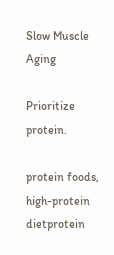Slow Muscle Aging

Prioritize protein.

protein foods, high-protein dietprotein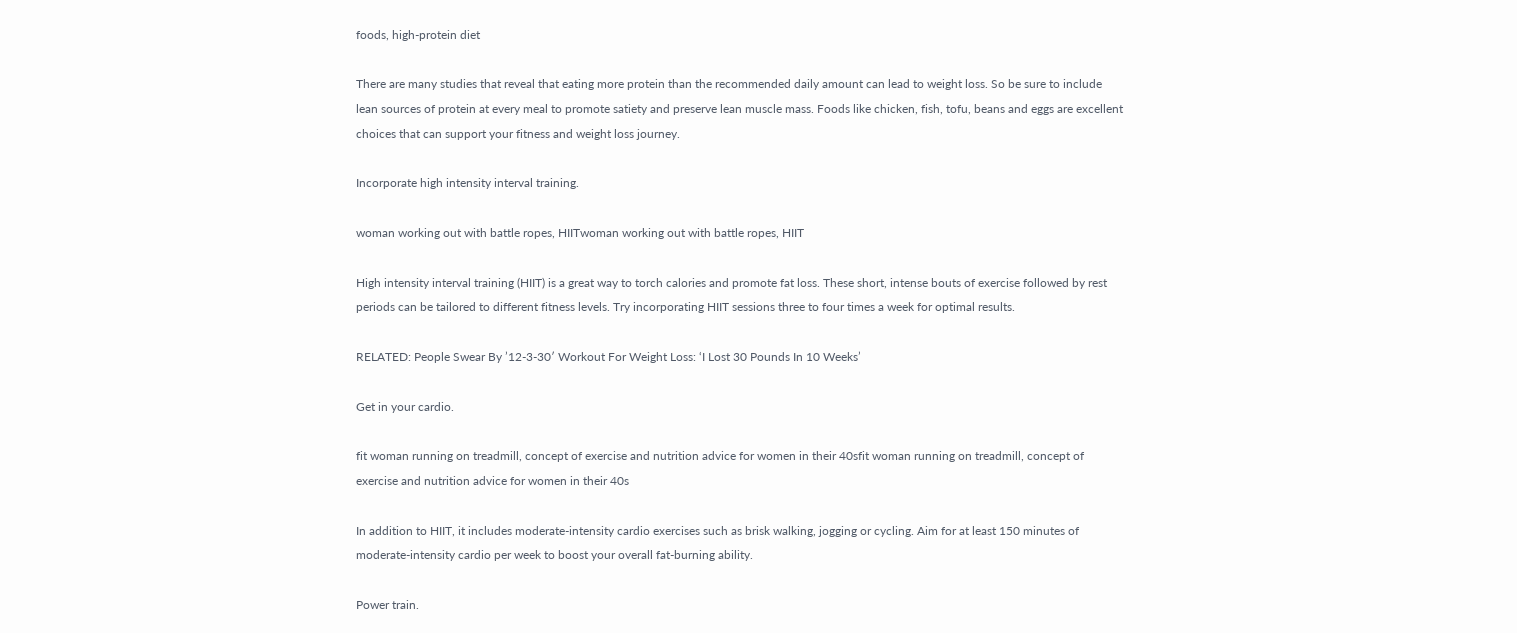foods, high-protein diet

There are many studies that reveal that eating more protein than the recommended daily amount can lead to weight loss. So be sure to include lean sources of protein at every meal to promote satiety and preserve lean muscle mass. Foods like chicken, fish, tofu, beans and eggs are excellent choices that can support your fitness and weight loss journey.

Incorporate high intensity interval training.

woman working out with battle ropes, HIITwoman working out with battle ropes, HIIT

High intensity interval training (HIIT) is a great way to torch calories and promote fat loss. These short, intense bouts of exercise followed by rest periods can be tailored to different fitness levels. Try incorporating HIIT sessions three to four times a week for optimal results.

RELATED: People Swear By ’12-3-30′ Workout For Weight Loss: ‘I Lost 30 Pounds In 10 Weeks’

Get in your cardio.

fit woman running on treadmill, concept of exercise and nutrition advice for women in their 40sfit woman running on treadmill, concept of exercise and nutrition advice for women in their 40s

In addition to HIIT, it includes moderate-intensity cardio exercises such as brisk walking, jogging or cycling. Aim for at least 150 minutes of moderate-intensity cardio per week to boost your overall fat-burning ability.

Power train.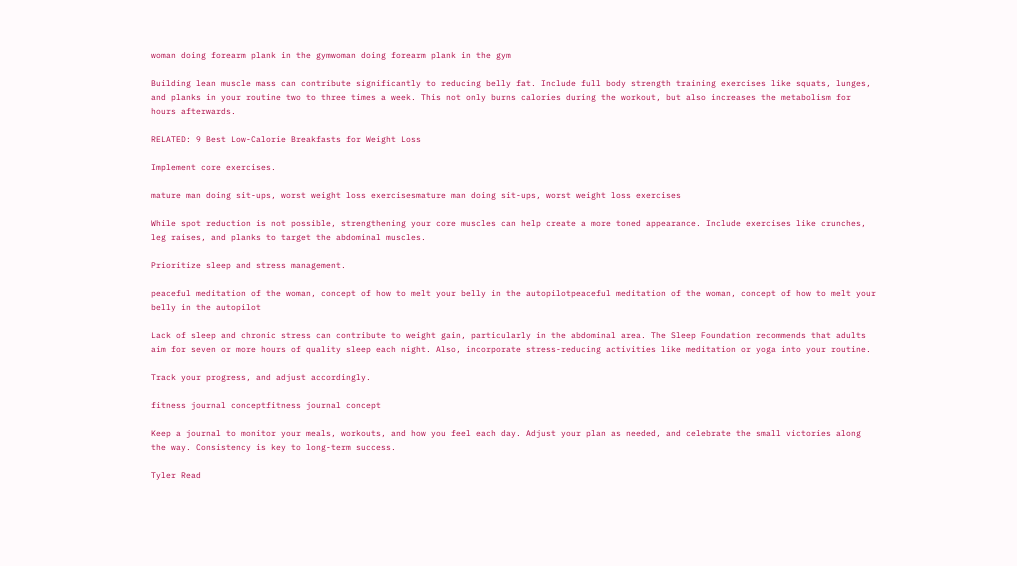woman doing forearm plank in the gymwoman doing forearm plank in the gym

Building lean muscle mass can contribute significantly to reducing belly fat. Include full body strength training exercises like squats, lunges, and planks in your routine two to three times a week. This not only burns calories during the workout, but also increases the metabolism for hours afterwards.

RELATED: 9 Best Low-Calorie Breakfasts for Weight Loss

Implement core exercises.

mature man doing sit-ups, worst weight loss exercisesmature man doing sit-ups, worst weight loss exercises

While spot reduction is not possible, strengthening your core muscles can help create a more toned appearance. Include exercises like crunches, leg raises, and planks to target the abdominal muscles.

Prioritize sleep and stress management.

peaceful meditation of the woman, concept of how to melt your belly in the autopilotpeaceful meditation of the woman, concept of how to melt your belly in the autopilot

Lack of sleep and chronic stress can contribute to weight gain, particularly in the abdominal area. The Sleep Foundation recommends that adults aim for seven or more hours of quality sleep each night. Also, incorporate stress-reducing activities like meditation or yoga into your routine.

Track your progress, and adjust accordingly.

fitness journal conceptfitness journal concept

Keep a journal to monitor your meals, workouts, and how you feel each day. Adjust your plan as needed, and celebrate the small victories along the way. Consistency is key to long-term success.

Tyler Read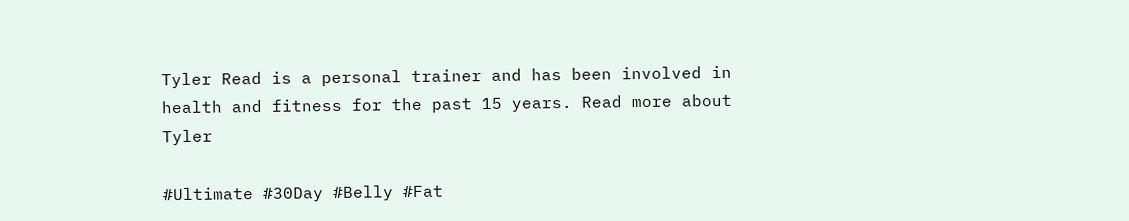Tyler Read is a personal trainer and has been involved in health and fitness for the past 15 years. Read more about Tyler

#Ultimate #30Day #Belly #Fat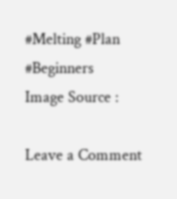#Melting #Plan #Beginners
Image Source :

Leave a Comment